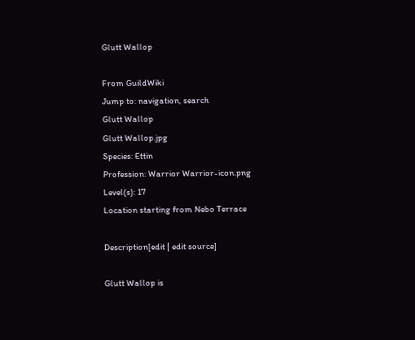Glutt Wallop

From GuildWiki
Jump to: navigation, search
Glutt Wallop
Glutt Wallop.jpg
Species: Ettin
Profession: Warrior Warrior-icon.png
Level(s): 17
Location starting from Nebo Terrace

Description[edit | edit source]

Glutt Wallop is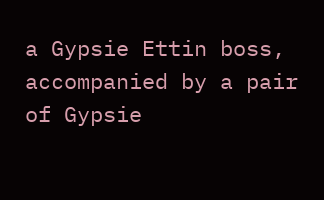a Gypsie Ettin boss, accompanied by a pair of Gypsie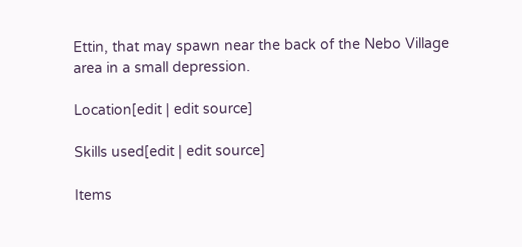Ettin, that may spawn near the back of the Nebo Village area in a small depression.

Location[edit | edit source]

Skills used[edit | edit source]

Items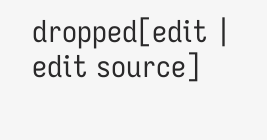dropped[edit | edit source]